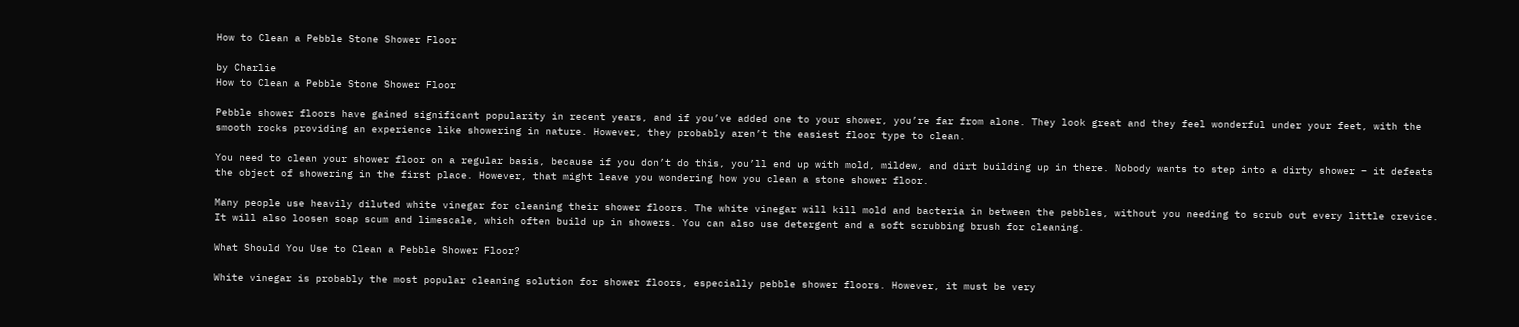How to Clean a Pebble Stone Shower Floor

by Charlie
How to Clean a Pebble Stone Shower Floor

Pebble shower floors have gained significant popularity in recent years, and if you’ve added one to your shower, you’re far from alone. They look great and they feel wonderful under your feet, with the smooth rocks providing an experience like showering in nature. However, they probably aren’t the easiest floor type to clean.

You need to clean your shower floor on a regular basis, because if you don’t do this, you’ll end up with mold, mildew, and dirt building up in there. Nobody wants to step into a dirty shower – it defeats the object of showering in the first place. However, that might leave you wondering how you clean a stone shower floor.

Many people use heavily diluted white vinegar for cleaning their shower floors. The white vinegar will kill mold and bacteria in between the pebbles, without you needing to scrub out every little crevice. It will also loosen soap scum and limescale, which often build up in showers. You can also use detergent and a soft scrubbing brush for cleaning.

What Should You Use to Clean a Pebble Shower Floor?

White vinegar is probably the most popular cleaning solution for shower floors, especially pebble shower floors. However, it must be very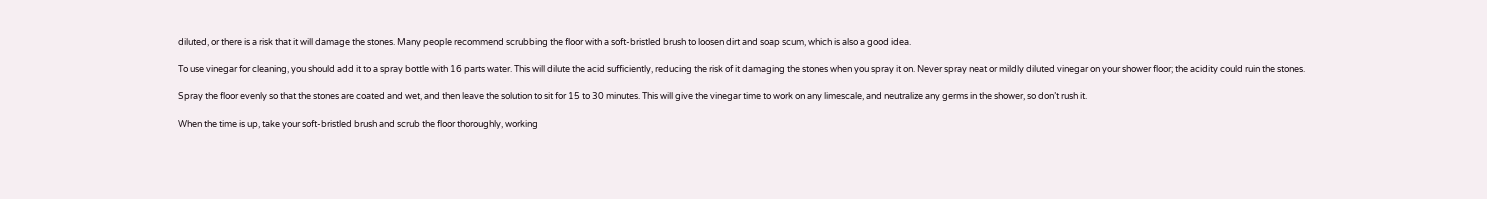diluted, or there is a risk that it will damage the stones. Many people recommend scrubbing the floor with a soft-bristled brush to loosen dirt and soap scum, which is also a good idea.

To use vinegar for cleaning, you should add it to a spray bottle with 16 parts water. This will dilute the acid sufficiently, reducing the risk of it damaging the stones when you spray it on. Never spray neat or mildly diluted vinegar on your shower floor; the acidity could ruin the stones.

Spray the floor evenly so that the stones are coated and wet, and then leave the solution to sit for 15 to 30 minutes. This will give the vinegar time to work on any limescale, and neutralize any germs in the shower, so don’t rush it.

When the time is up, take your soft-bristled brush and scrub the floor thoroughly, working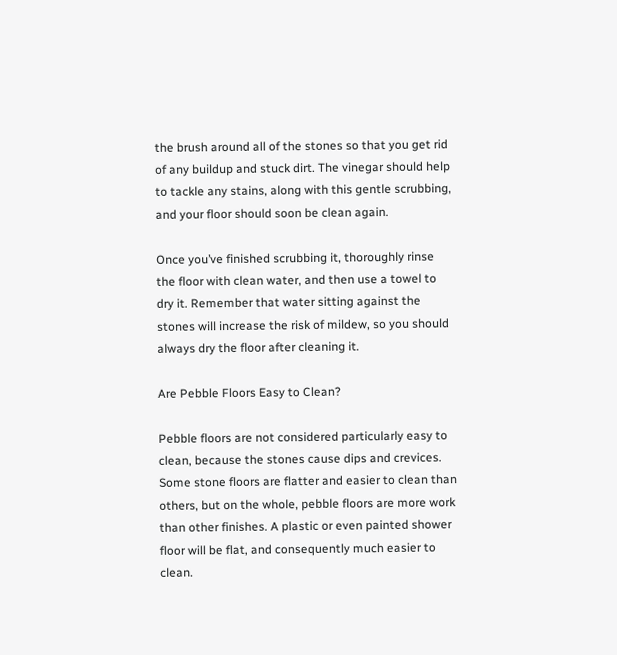the brush around all of the stones so that you get rid of any buildup and stuck dirt. The vinegar should help to tackle any stains, along with this gentle scrubbing, and your floor should soon be clean again.

Once you’ve finished scrubbing it, thoroughly rinse the floor with clean water, and then use a towel to dry it. Remember that water sitting against the stones will increase the risk of mildew, so you should always dry the floor after cleaning it.

Are Pebble Floors Easy to Clean?

Pebble floors are not considered particularly easy to clean, because the stones cause dips and crevices. Some stone floors are flatter and easier to clean than others, but on the whole, pebble floors are more work than other finishes. A plastic or even painted shower floor will be flat, and consequently much easier to clean.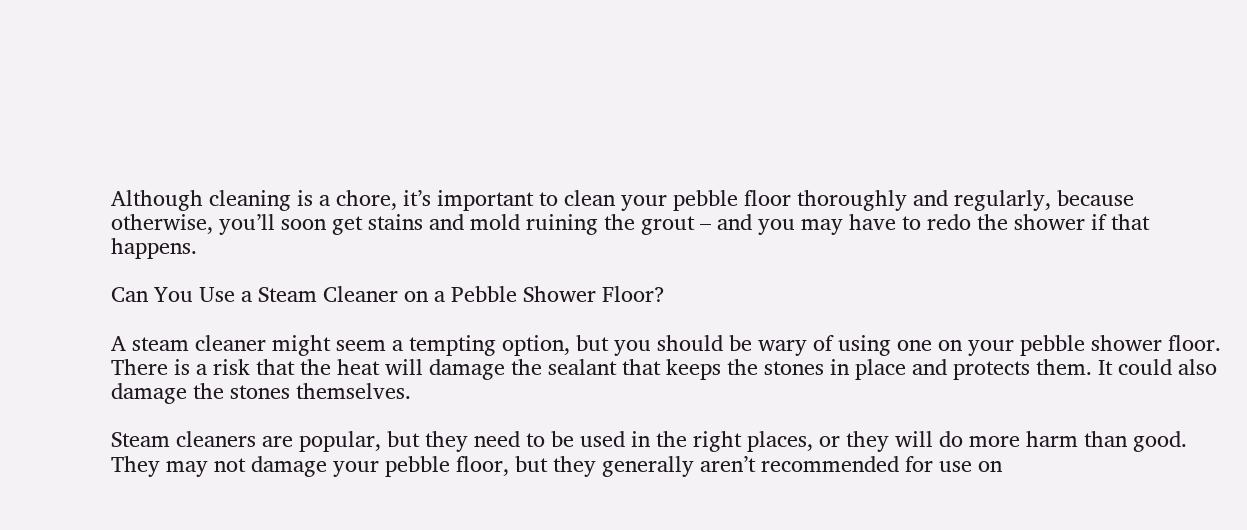Although cleaning is a chore, it’s important to clean your pebble floor thoroughly and regularly, because otherwise, you’ll soon get stains and mold ruining the grout – and you may have to redo the shower if that happens.

Can You Use a Steam Cleaner on a Pebble Shower Floor?

A steam cleaner might seem a tempting option, but you should be wary of using one on your pebble shower floor. There is a risk that the heat will damage the sealant that keeps the stones in place and protects them. It could also damage the stones themselves.

Steam cleaners are popular, but they need to be used in the right places, or they will do more harm than good. They may not damage your pebble floor, but they generally aren’t recommended for use on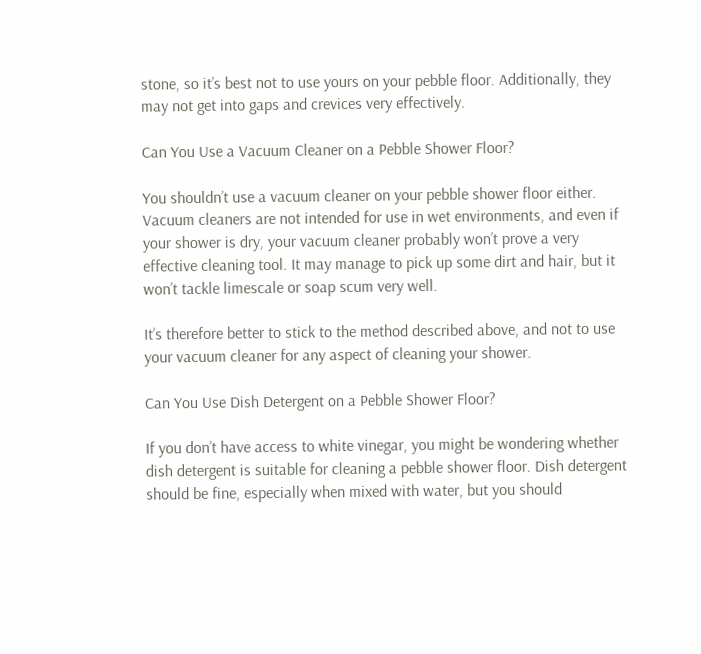stone, so it’s best not to use yours on your pebble floor. Additionally, they may not get into gaps and crevices very effectively.

Can You Use a Vacuum Cleaner on a Pebble Shower Floor?

You shouldn’t use a vacuum cleaner on your pebble shower floor either. Vacuum cleaners are not intended for use in wet environments, and even if your shower is dry, your vacuum cleaner probably won’t prove a very effective cleaning tool. It may manage to pick up some dirt and hair, but it won’t tackle limescale or soap scum very well.

It’s therefore better to stick to the method described above, and not to use your vacuum cleaner for any aspect of cleaning your shower.

Can You Use Dish Detergent on a Pebble Shower Floor?

If you don’t have access to white vinegar, you might be wondering whether dish detergent is suitable for cleaning a pebble shower floor. Dish detergent should be fine, especially when mixed with water, but you should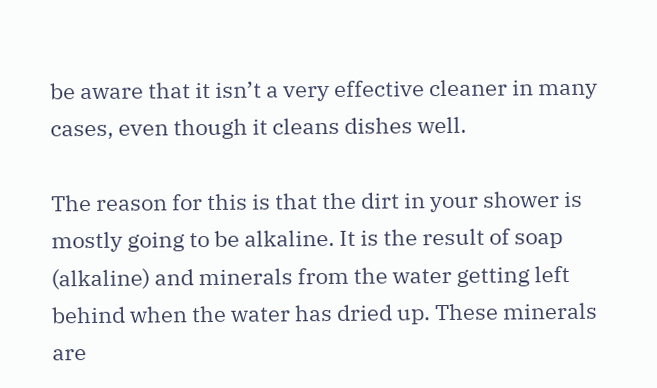be aware that it isn’t a very effective cleaner in many cases, even though it cleans dishes well.

The reason for this is that the dirt in your shower is mostly going to be alkaline. It is the result of soap (alkaline) and minerals from the water getting left behind when the water has dried up. These minerals are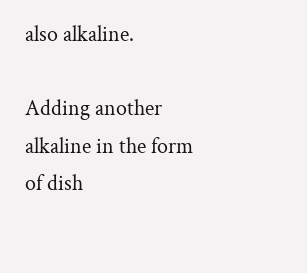also alkaline.

Adding another alkaline in the form of dish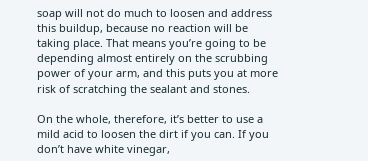soap will not do much to loosen and address this buildup, because no reaction will be taking place. That means you’re going to be depending almost entirely on the scrubbing power of your arm, and this puts you at more risk of scratching the sealant and stones.

On the whole, therefore, it’s better to use a mild acid to loosen the dirt if you can. If you don’t have white vinegar,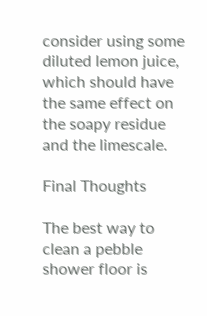consider using some diluted lemon juice, which should have the same effect on the soapy residue and the limescale.

Final Thoughts

The best way to clean a pebble shower floor is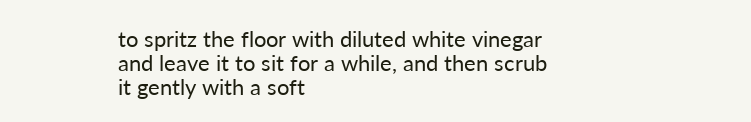to spritz the floor with diluted white vinegar and leave it to sit for a while, and then scrub it gently with a soft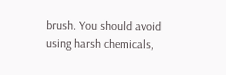brush. You should avoid using harsh chemicals,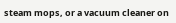steam mops, or a vacuum cleaner on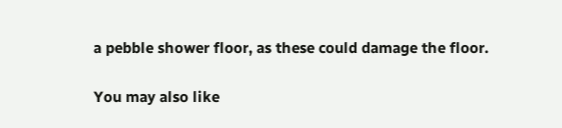a pebble shower floor, as these could damage the floor.

You may also like